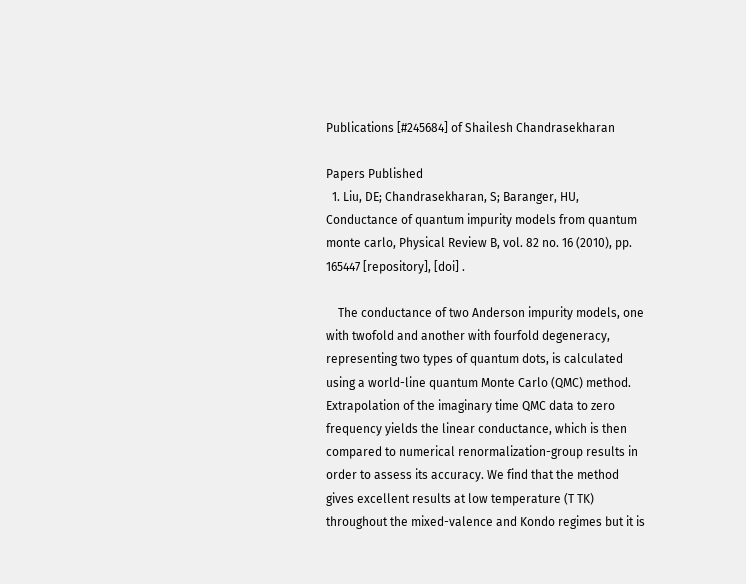Publications [#245684] of Shailesh Chandrasekharan

Papers Published
  1. Liu, DE; Chandrasekharan, S; Baranger, HU, Conductance of quantum impurity models from quantum monte carlo, Physical Review B, vol. 82 no. 16 (2010), pp. 165447 [repository], [doi] .

    The conductance of two Anderson impurity models, one with twofold and another with fourfold degeneracy, representing two types of quantum dots, is calculated using a world-line quantum Monte Carlo (QMC) method. Extrapolation of the imaginary time QMC data to zero frequency yields the linear conductance, which is then compared to numerical renormalization-group results in order to assess its accuracy. We find that the method gives excellent results at low temperature (T TK) throughout the mixed-valence and Kondo regimes but it is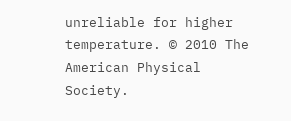unreliable for higher temperature. © 2010 The American Physical Society.